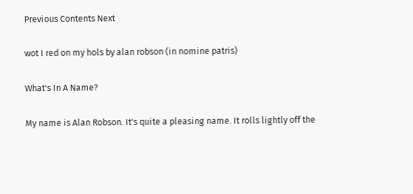Previous Contents Next

wot I red on my hols by alan robson (in nomine patris)

What's In A Name?

My name is Alan Robson. It's quite a pleasing name. It rolls lightly off the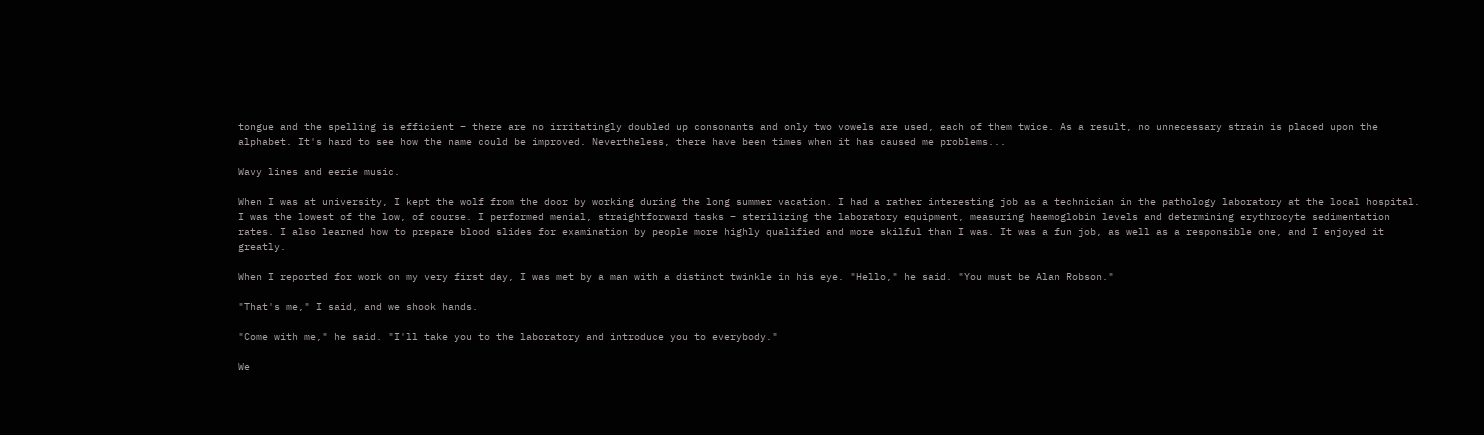tongue and the spelling is efficient – there are no irritatingly doubled up consonants and only two vowels are used, each of them twice. As a result, no unnecessary strain is placed upon the alphabet. It's hard to see how the name could be improved. Nevertheless, there have been times when it has caused me problems...

Wavy lines and eerie music.

When I was at university, I kept the wolf from the door by working during the long summer vacation. I had a rather interesting job as a technician in the pathology laboratory at the local hospital. I was the lowest of the low, of course. I performed menial, straightforward tasks – sterilizing the laboratory equipment, measuring haemoglobin levels and determining erythrocyte sedimentation rates. I also learned how to prepare blood slides for examination by people more highly qualified and more skilful than I was. It was a fun job, as well as a responsible one, and I enjoyed it greatly.

When I reported for work on my very first day, I was met by a man with a distinct twinkle in his eye. "Hello," he said. "You must be Alan Robson."

"That's me," I said, and we shook hands.

"Come with me," he said. "I'll take you to the laboratory and introduce you to everybody."

We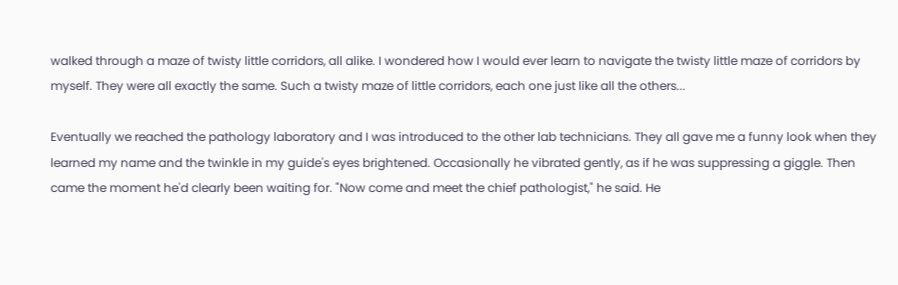walked through a maze of twisty little corridors, all alike. I wondered how I would ever learn to navigate the twisty little maze of corridors by myself. They were all exactly the same. Such a twisty maze of little corridors, each one just like all the others...

Eventually we reached the pathology laboratory and I was introduced to the other lab technicians. They all gave me a funny look when they learned my name and the twinkle in my guide's eyes brightened. Occasionally he vibrated gently, as if he was suppressing a giggle. Then came the moment he'd clearly been waiting for. "Now come and meet the chief pathologist," he said. He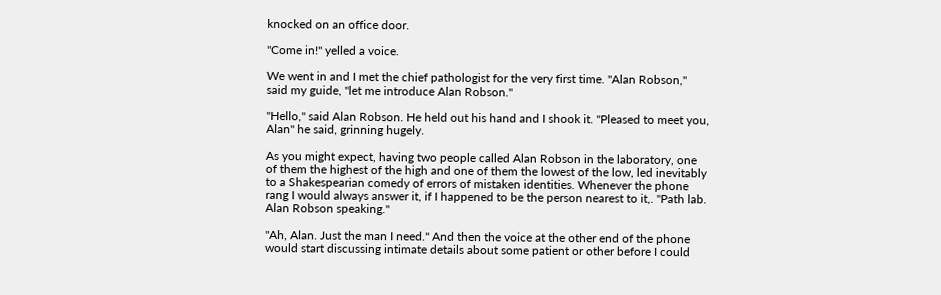knocked on an office door.

"Come in!" yelled a voice.

We went in and I met the chief pathologist for the very first time. "Alan Robson," said my guide, "let me introduce Alan Robson."

"Hello," said Alan Robson. He held out his hand and I shook it. "Pleased to meet you, Alan" he said, grinning hugely.

As you might expect, having two people called Alan Robson in the laboratory, one of them the highest of the high and one of them the lowest of the low, led inevitably to a Shakespearian comedy of errors of mistaken identities. Whenever the phone rang I would always answer it, if I happened to be the person nearest to it,. "Path lab. Alan Robson speaking."

"Ah, Alan. Just the man I need." And then the voice at the other end of the phone would start discussing intimate details about some patient or other before I could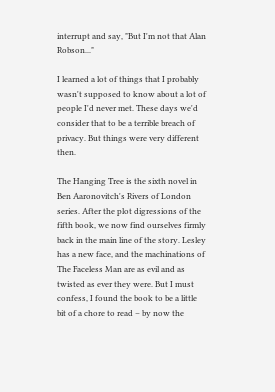interrupt and say, "But I'm not that Alan Robson..."

I learned a lot of things that I probably wasn't supposed to know about a lot of people I'd never met. These days we'd consider that to be a terrible breach of privacy. But things were very different then.

The Hanging Tree is the sixth novel in Ben Aaronovitch's Rivers of London series. After the plot digressions of the fifth book, we now find ourselves firmly back in the main line of the story. Lesley has a new face, and the machinations of The Faceless Man are as evil and as twisted as ever they were. But I must confess, I found the book to be a little bit of a chore to read – by now the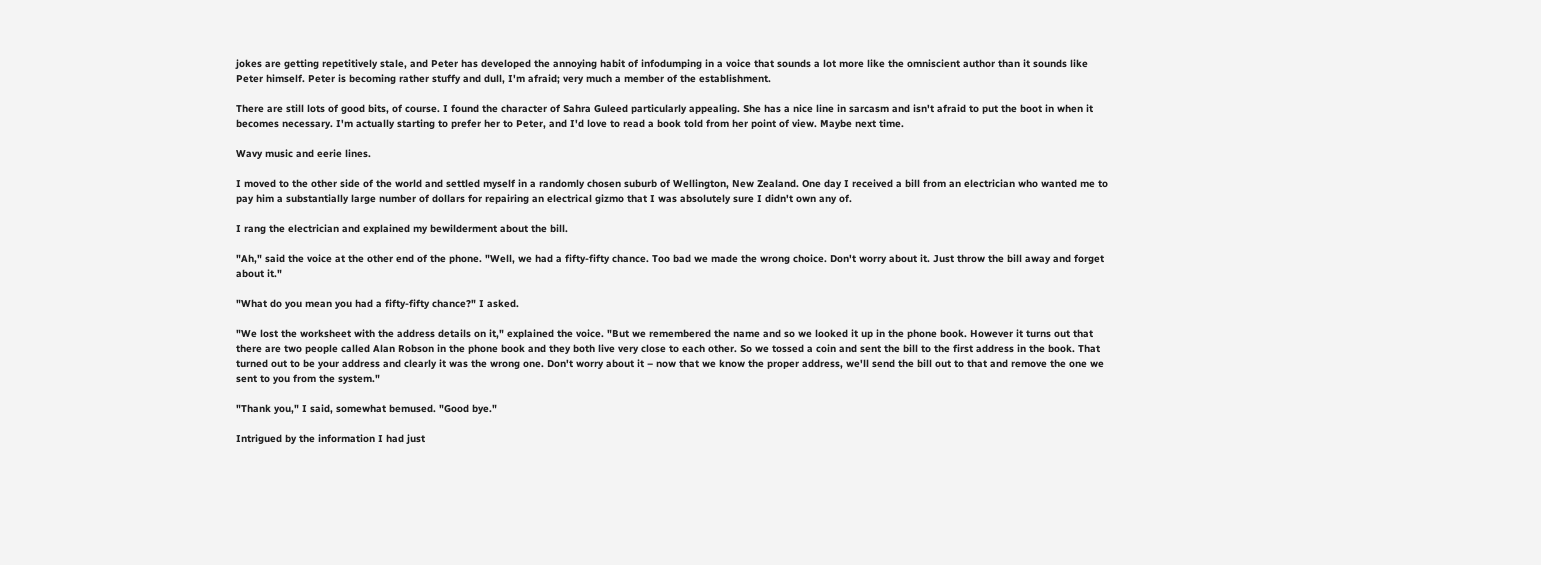jokes are getting repetitively stale, and Peter has developed the annoying habit of infodumping in a voice that sounds a lot more like the omniscient author than it sounds like Peter himself. Peter is becoming rather stuffy and dull, I'm afraid; very much a member of the establishment.

There are still lots of good bits, of course. I found the character of Sahra Guleed particularly appealing. She has a nice line in sarcasm and isn't afraid to put the boot in when it becomes necessary. I'm actually starting to prefer her to Peter, and I'd love to read a book told from her point of view. Maybe next time.

Wavy music and eerie lines.

I moved to the other side of the world and settled myself in a randomly chosen suburb of Wellington, New Zealand. One day I received a bill from an electrician who wanted me to pay him a substantially large number of dollars for repairing an electrical gizmo that I was absolutely sure I didn't own any of.

I rang the electrician and explained my bewilderment about the bill.

"Ah," said the voice at the other end of the phone. "Well, we had a fifty-fifty chance. Too bad we made the wrong choice. Don't worry about it. Just throw the bill away and forget about it."

"What do you mean you had a fifty-fifty chance?" I asked.

"We lost the worksheet with the address details on it," explained the voice. "But we remembered the name and so we looked it up in the phone book. However it turns out that there are two people called Alan Robson in the phone book and they both live very close to each other. So we tossed a coin and sent the bill to the first address in the book. That turned out to be your address and clearly it was the wrong one. Don't worry about it – now that we know the proper address, we'll send the bill out to that and remove the one we sent to you from the system."

"Thank you," I said, somewhat bemused. "Good bye."

Intrigued by the information I had just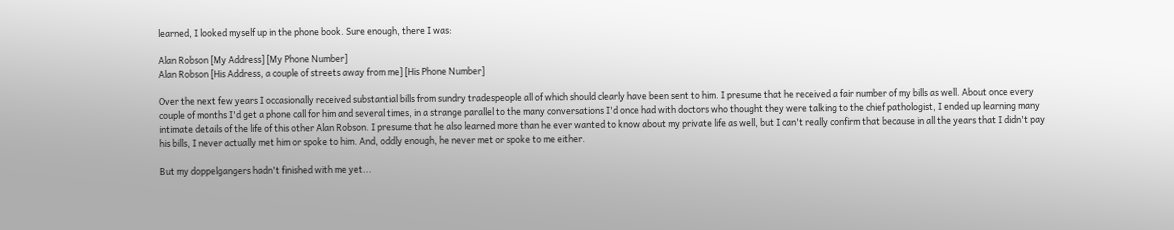learned, I looked myself up in the phone book. Sure enough, there I was:

Alan Robson [My Address] [My Phone Number]
Alan Robson [His Address, a couple of streets away from me] [His Phone Number]

Over the next few years I occasionally received substantial bills from sundry tradespeople all of which should clearly have been sent to him. I presume that he received a fair number of my bills as well. About once every couple of months I'd get a phone call for him and several times, in a strange parallel to the many conversations I'd once had with doctors who thought they were talking to the chief pathologist, I ended up learning many intimate details of the life of this other Alan Robson. I presume that he also learned more than he ever wanted to know about my private life as well, but I can't really confirm that because in all the years that I didn't pay his bills, I never actually met him or spoke to him. And, oddly enough, he never met or spoke to me either.

But my doppelgangers hadn't finished with me yet...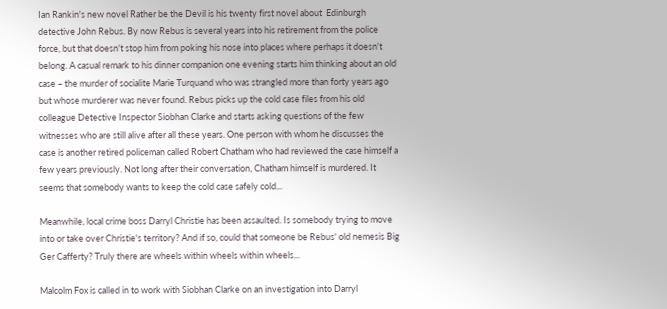Ian Rankin's new novel Rather be the Devil is his twenty first novel about  Edinburgh detective John Rebus. By now Rebus is several years into his retirement from the police force, but that doesn't stop him from poking his nose into places where perhaps it doesn't belong. A casual remark to his dinner companion one evening starts him thinking about an old case – the murder of socialite Marie Turquand who was strangled more than forty years ago but whose murderer was never found. Rebus picks up the cold case files from his old colleague Detective Inspector Siobhan Clarke and starts asking questions of the few witnesses who are still alive after all these years. One person with whom he discusses the case is another retired policeman called Robert Chatham who had reviewed the case himself a few years previously. Not long after their conversation, Chatham himself is murdered. It seems that somebody wants to keep the cold case safely cold...

Meanwhile, local crime boss Darryl Christie has been assaulted. Is somebody trying to move into or take over Christie's territory? And if so, could that someone be Rebus' old nemesis Big Ger Cafferty? Truly there are wheels within wheels within wheels...

Malcolm Fox is called in to work with Siobhan Clarke on an investigation into Darryl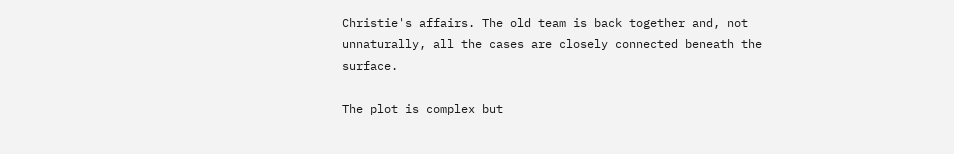Christie's affairs. The old team is back together and, not unnaturally, all the cases are closely connected beneath the surface.

The plot is complex but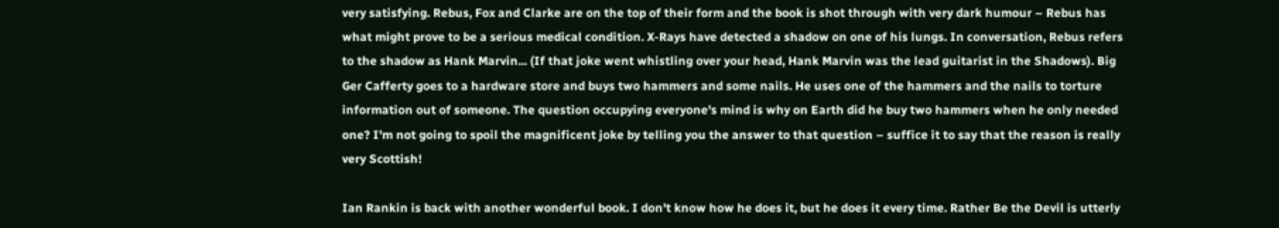very satisfying. Rebus, Fox and Clarke are on the top of their form and the book is shot through with very dark humour – Rebus has what might prove to be a serious medical condition. X-Rays have detected a shadow on one of his lungs. In conversation, Rebus refers to the shadow as Hank Marvin... (If that joke went whistling over your head, Hank Marvin was the lead guitarist in the Shadows). Big Ger Cafferty goes to a hardware store and buys two hammers and some nails. He uses one of the hammers and the nails to torture information out of someone. The question occupying everyone's mind is why on Earth did he buy two hammers when he only needed one? I'm not going to spoil the magnificent joke by telling you the answer to that question – suffice it to say that the reason is really very Scottish!

Ian Rankin is back with another wonderful book. I don't know how he does it, but he does it every time. Rather Be the Devil is utterly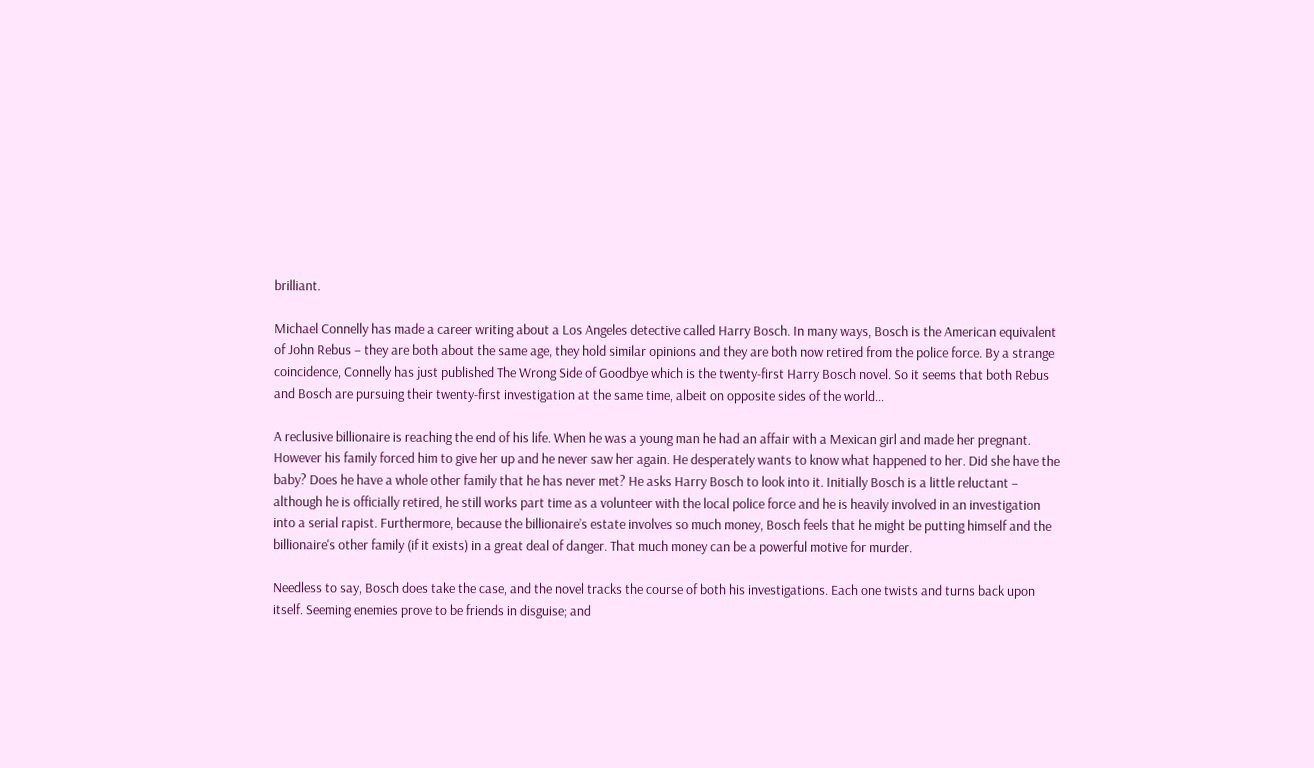brilliant.

Michael Connelly has made a career writing about a Los Angeles detective called Harry Bosch. In many ways, Bosch is the American equivalent of John Rebus – they are both about the same age, they hold similar opinions and they are both now retired from the police force. By a strange coincidence, Connelly has just published The Wrong Side of Goodbye which is the twenty-first Harry Bosch novel. So it seems that both Rebus and Bosch are pursuing their twenty-first investigation at the same time, albeit on opposite sides of the world...

A reclusive billionaire is reaching the end of his life. When he was a young man he had an affair with a Mexican girl and made her pregnant. However his family forced him to give her up and he never saw her again. He desperately wants to know what happened to her. Did she have the baby? Does he have a whole other family that he has never met? He asks Harry Bosch to look into it. Initially Bosch is a little reluctant – although he is officially retired, he still works part time as a volunteer with the local police force and he is heavily involved in an investigation into a serial rapist. Furthermore, because the billionaire’s estate involves so much money, Bosch feels that he might be putting himself and the billionaire's other family (if it exists) in a great deal of danger. That much money can be a powerful motive for murder.

Needless to say, Bosch does take the case, and the novel tracks the course of both his investigations. Each one twists and turns back upon itself. Seeming enemies prove to be friends in disguise; and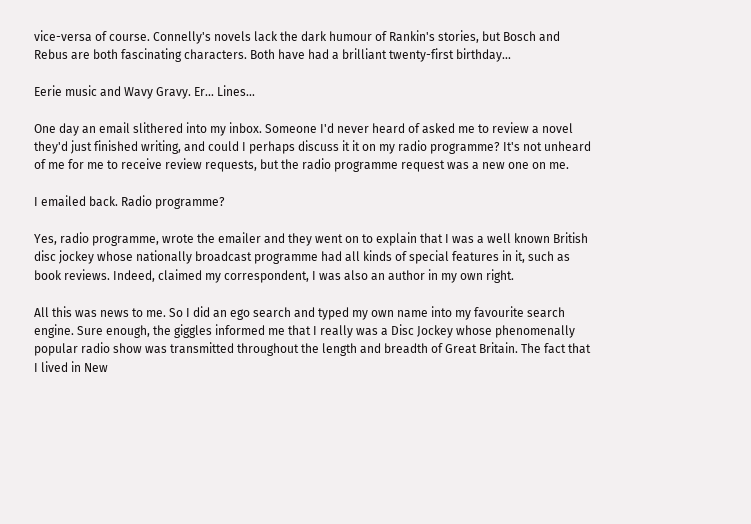vice-versa of course. Connelly's novels lack the dark humour of Rankin's stories, but Bosch and Rebus are both fascinating characters. Both have had a brilliant twenty-first birthday...

Eerie music and Wavy Gravy. Er... Lines...

One day an email slithered into my inbox. Someone I'd never heard of asked me to review a novel they'd just finished writing, and could I perhaps discuss it it on my radio programme? It's not unheard of me for me to receive review requests, but the radio programme request was a new one on me.

I emailed back. Radio programme?

Yes, radio programme, wrote the emailer and they went on to explain that I was a well known British disc jockey whose nationally broadcast programme had all kinds of special features in it, such as book reviews. Indeed, claimed my correspondent, I was also an author in my own right.

All this was news to me. So I did an ego search and typed my own name into my favourite search engine. Sure enough, the giggles informed me that I really was a Disc Jockey whose phenomenally popular radio show was transmitted throughout the length and breadth of Great Britain. The fact that I lived in New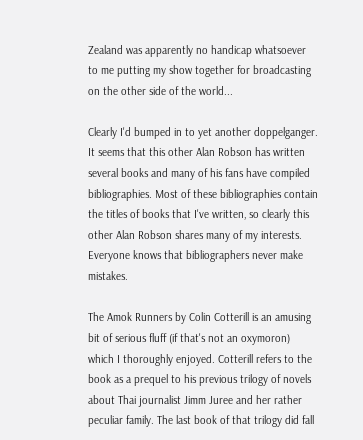Zealand was apparently no handicap whatsoever to me putting my show together for broadcasting on the other side of the world...

Clearly I'd bumped in to yet another doppelganger. It seems that this other Alan Robson has written several books and many of his fans have compiled bibliographies. Most of these bibliographies contain the titles of books that I've written, so clearly this other Alan Robson shares many of my interests. Everyone knows that bibliographers never make mistakes.

The Amok Runners by Colin Cotterill is an amusing bit of serious fluff (if that's not an oxymoron) which I thoroughly enjoyed. Cotterill refers to the book as a prequel to his previous trilogy of novels about Thai journalist Jimm Juree and her rather peculiar family. The last book of that trilogy did fall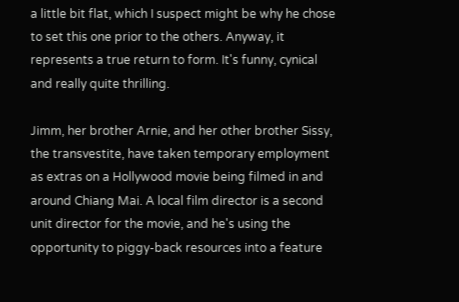a little bit flat, which I suspect might be why he chose to set this one prior to the others. Anyway, it represents a true return to form. It's funny, cynical and really quite thrilling.

Jimm, her brother Arnie, and her other brother Sissy, the transvestite, have taken temporary employment as extras on a Hollywood movie being filmed in and around Chiang Mai. A local film director is a second unit director for the movie, and he's using the opportunity to piggy-back resources into a feature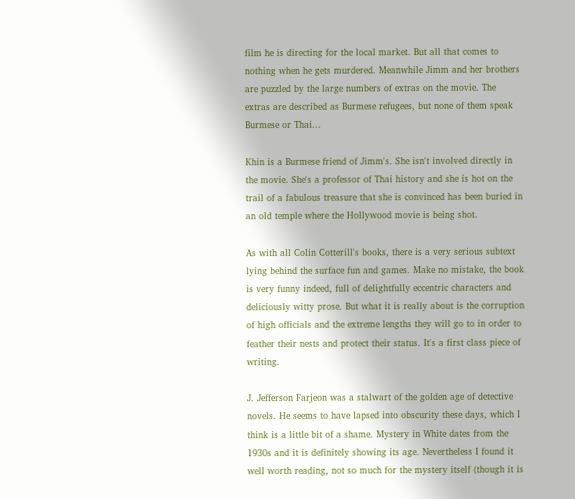film he is directing for the local market. But all that comes to nothing when he gets murdered. Meanwhile Jimm and her brothers are puzzled by the large numbers of extras on the movie. The extras are described as Burmese refugees, but none of them speak Burmese or Thai...

Khin is a Burmese friend of Jimm's. She isn't involved directly in the movie. She's a professor of Thai history and she is hot on the trail of a fabulous treasure that she is convinced has been buried in an old temple where the Hollywood movie is being shot.

As with all Colin Cotterill's books, there is a very serious subtext lying behind the surface fun and games. Make no mistake, the book is very funny indeed, full of delightfully eccentric characters and deliciously witty prose. But what it is really about is the corruption of high officials and the extreme lengths they will go to in order to feather their nests and protect their status. It's a first class piece of writing.

J. Jefferson Farjeon was a stalwart of the golden age of detective novels. He seems to have lapsed into obscurity these days, which I think is a little bit of a shame. Mystery in White dates from the 1930s and it is definitely showing its age. Nevertheless I found it well worth reading, not so much for the mystery itself (though it is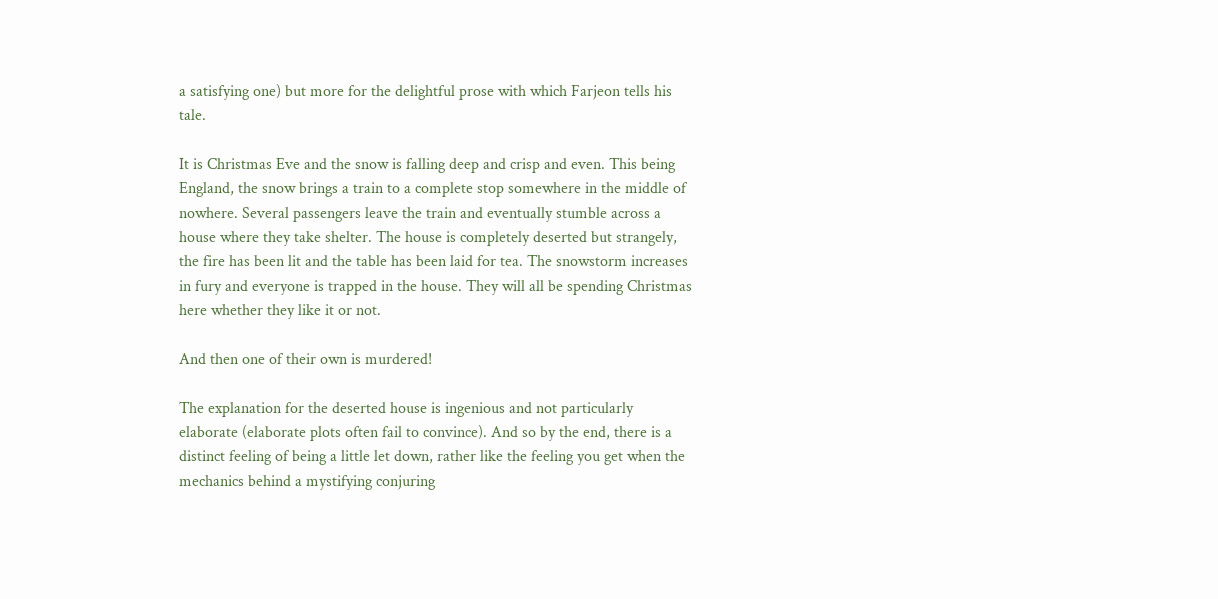a satisfying one) but more for the delightful prose with which Farjeon tells his tale.

It is Christmas Eve and the snow is falling deep and crisp and even. This being England, the snow brings a train to a complete stop somewhere in the middle of nowhere. Several passengers leave the train and eventually stumble across a house where they take shelter. The house is completely deserted but strangely, the fire has been lit and the table has been laid for tea. The snowstorm increases in fury and everyone is trapped in the house. They will all be spending Christmas here whether they like it or not.

And then one of their own is murdered!

The explanation for the deserted house is ingenious and not particularly elaborate (elaborate plots often fail to convince). And so by the end, there is a distinct feeling of being a little let down, rather like the feeling you get when the mechanics behind a mystifying conjuring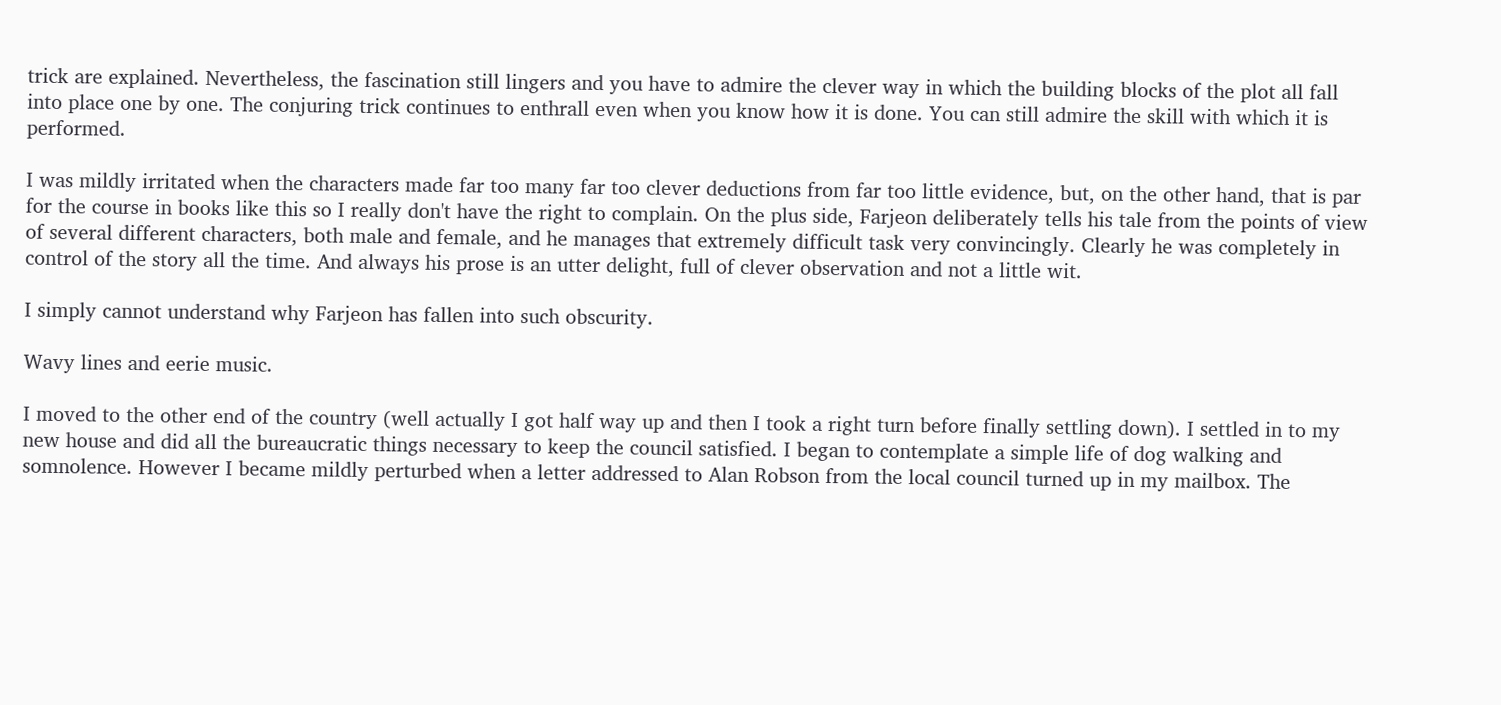trick are explained. Nevertheless, the fascination still lingers and you have to admire the clever way in which the building blocks of the plot all fall into place one by one. The conjuring trick continues to enthrall even when you know how it is done. You can still admire the skill with which it is performed.

I was mildly irritated when the characters made far too many far too clever deductions from far too little evidence, but, on the other hand, that is par for the course in books like this so I really don't have the right to complain. On the plus side, Farjeon deliberately tells his tale from the points of view of several different characters, both male and female, and he manages that extremely difficult task very convincingly. Clearly he was completely in control of the story all the time. And always his prose is an utter delight, full of clever observation and not a little wit.

I simply cannot understand why Farjeon has fallen into such obscurity.

Wavy lines and eerie music.

I moved to the other end of the country (well actually I got half way up and then I took a right turn before finally settling down). I settled in to my new house and did all the bureaucratic things necessary to keep the council satisfied. I began to contemplate a simple life of dog walking and somnolence. However I became mildly perturbed when a letter addressed to Alan Robson from the local council turned up in my mailbox. The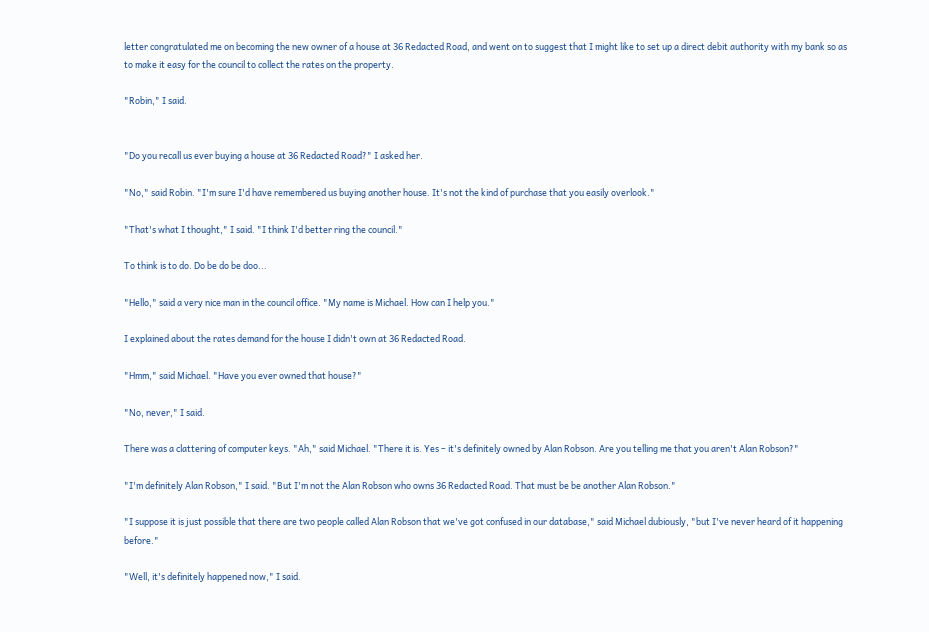letter congratulated me on becoming the new owner of a house at 36 Redacted Road, and went on to suggest that I might like to set up a direct debit authority with my bank so as to make it easy for the council to collect the rates on the property.

"Robin," I said.


"Do you recall us ever buying a house at 36 Redacted Road?" I asked her.

"No," said Robin. "I'm sure I'd have remembered us buying another house. It's not the kind of purchase that you easily overlook."

"That's what I thought," I said. "I think I'd better ring the council."

To think is to do. Do be do be doo...

"Hello," said a very nice man in the council office. "My name is Michael. How can I help you."

I explained about the rates demand for the house I didn't own at 36 Redacted Road.

"Hmm," said Michael. "Have you ever owned that house?"

"No, never," I said.

There was a clattering of computer keys. "Ah," said Michael. "There it is. Yes – it's definitely owned by Alan Robson. Are you telling me that you aren't Alan Robson?"

"I'm definitely Alan Robson," I said. "But I'm not the Alan Robson who owns 36 Redacted Road. That must be be another Alan Robson."

"I suppose it is just possible that there are two people called Alan Robson that we've got confused in our database," said Michael dubiously, "but I've never heard of it happening before."

"Well, it's definitely happened now," I said.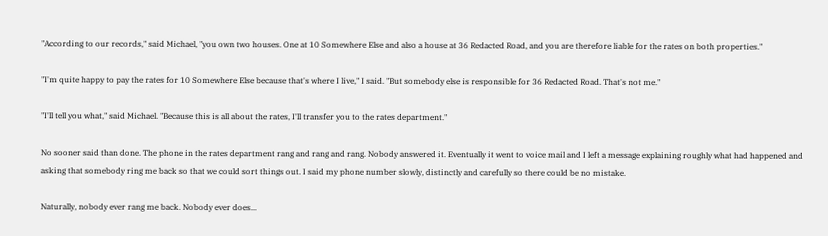"According to our records," said Michael, "you own two houses. One at 10 Somewhere Else and also a house at 36 Redacted Road, and you are therefore liable for the rates on both properties."

"I'm quite happy to pay the rates for 10 Somewhere Else because that's where I live," I said. "But somebody else is responsible for 36 Redacted Road. That's not me."

"I'll tell you what," said Michael. "Because this is all about the rates, I'll transfer you to the rates department."

No sooner said than done. The phone in the rates department rang and rang and rang. Nobody answered it. Eventually it went to voice mail and I left a message explaining roughly what had happened and asking that somebody ring me back so that we could sort things out. I said my phone number slowly, distinctly and carefully so there could be no mistake.

Naturally, nobody ever rang me back. Nobody ever does...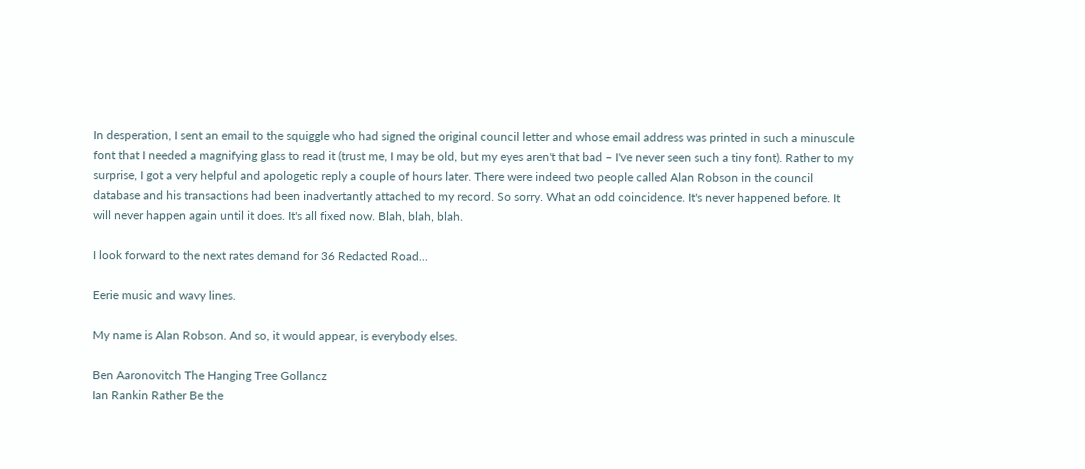In desperation, I sent an email to the squiggle who had signed the original council letter and whose email address was printed in such a minuscule font that I needed a magnifying glass to read it (trust me, I may be old, but my eyes aren't that bad – I've never seen such a tiny font). Rather to my surprise, I got a very helpful and apologetic reply a couple of hours later. There were indeed two people called Alan Robson in the council database and his transactions had been inadvertantly attached to my record. So sorry. What an odd coincidence. It's never happened before. It will never happen again until it does. It's all fixed now. Blah, blah, blah.

I look forward to the next rates demand for 36 Redacted Road...

Eerie music and wavy lines.

My name is Alan Robson. And so, it would appear, is everybody elses.

Ben Aaronovitch The Hanging Tree Gollancz
Ian Rankin Rather Be the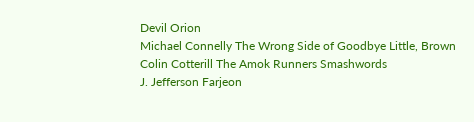Devil Orion
Michael Connelly The Wrong Side of Goodbye Little, Brown
Colin Cotterill The Amok Runners Smashwords
J. Jefferson Farjeon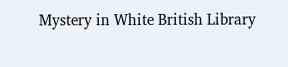Mystery in White British Library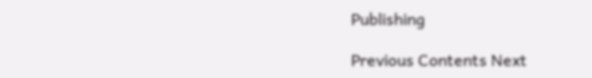Publishing

Previous Contents Next